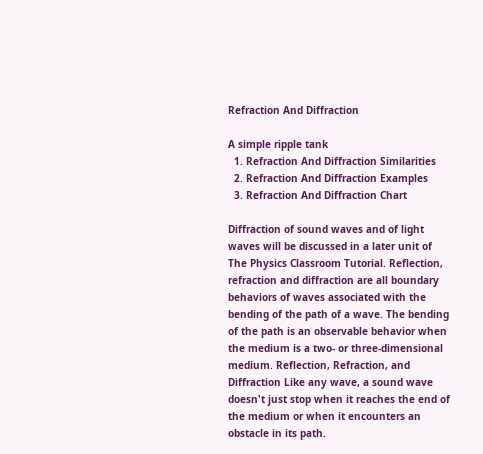Refraction And Diffraction

A simple ripple tank
  1. Refraction And Diffraction Similarities
  2. Refraction And Diffraction Examples
  3. Refraction And Diffraction Chart

Diffraction of sound waves and of light waves will be discussed in a later unit of The Physics Classroom Tutorial. Reflection, refraction and diffraction are all boundary behaviors of waves associated with the bending of the path of a wave. The bending of the path is an observable behavior when the medium is a two- or three-dimensional medium. Reflection, Refraction, and Diffraction Like any wave, a sound wave doesn't just stop when it reaches the end of the medium or when it encounters an obstacle in its path.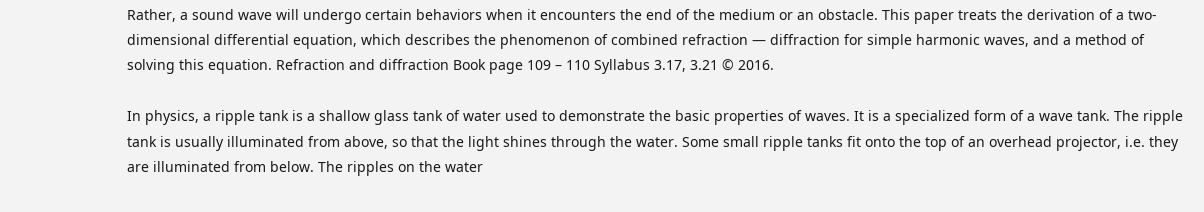Rather, a sound wave will undergo certain behaviors when it encounters the end of the medium or an obstacle. This paper treats the derivation of a two-dimensional differential equation, which describes the phenomenon of combined refraction — diffraction for simple harmonic waves, and a method of solving this equation. Refraction and diffraction Book page 109 – 110 Syllabus 3.17, 3.21 © 2016.

In physics, a ripple tank is a shallow glass tank of water used to demonstrate the basic properties of waves. It is a specialized form of a wave tank. The ripple tank is usually illuminated from above, so that the light shines through the water. Some small ripple tanks fit onto the top of an overhead projector, i.e. they are illuminated from below. The ripples on the water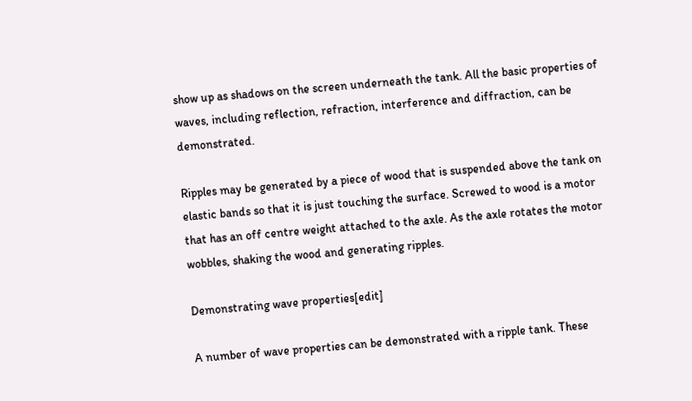show up as shadows on the screen underneath the tank. All the basic properties of waves, including reflection, refraction, interference and diffraction, can be demonstrated.

Ripples may be generated by a piece of wood that is suspended above the tank on elastic bands so that it is just touching the surface. Screwed to wood is a motor that has an off centre weight attached to the axle. As the axle rotates the motor wobbles, shaking the wood and generating ripples.

Demonstrating wave properties[edit]

A number of wave properties can be demonstrated with a ripple tank. These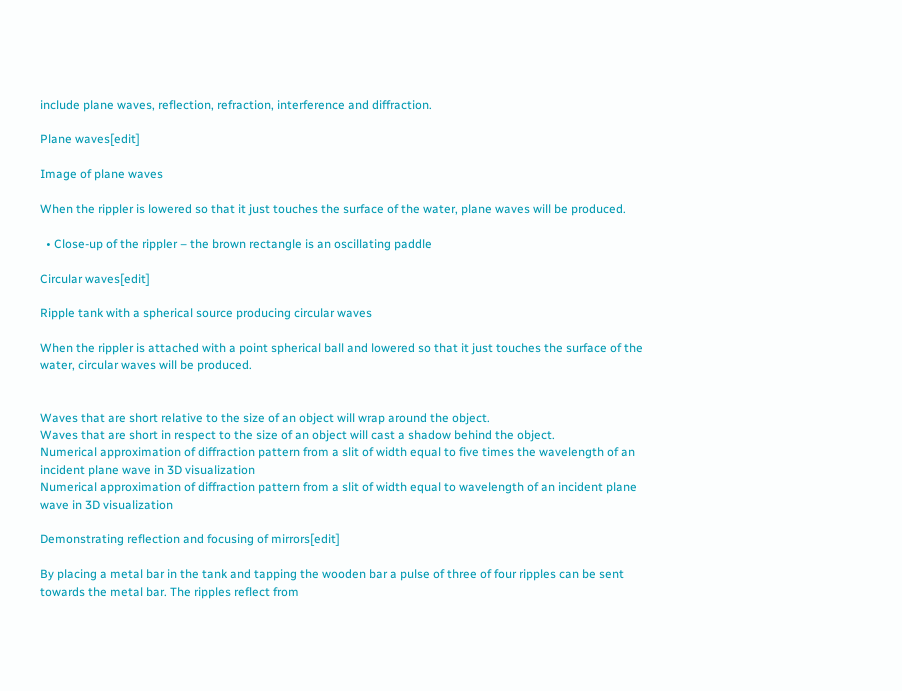include plane waves, reflection, refraction, interference and diffraction.

Plane waves[edit]

Image of plane waves

When the rippler is lowered so that it just touches the surface of the water, plane waves will be produced.

  • Close-up of the rippler – the brown rectangle is an oscillating paddle

Circular waves[edit]

Ripple tank with a spherical source producing circular waves

When the rippler is attached with a point spherical ball and lowered so that it just touches the surface of the water, circular waves will be produced.


Waves that are short relative to the size of an object will wrap around the object.
Waves that are short in respect to the size of an object will cast a shadow behind the object.
Numerical approximation of diffraction pattern from a slit of width equal to five times the wavelength of an incident plane wave in 3D visualization
Numerical approximation of diffraction pattern from a slit of width equal to wavelength of an incident plane wave in 3D visualization

Demonstrating reflection and focusing of mirrors[edit]

By placing a metal bar in the tank and tapping the wooden bar a pulse of three of four ripples can be sent towards the metal bar. The ripples reflect from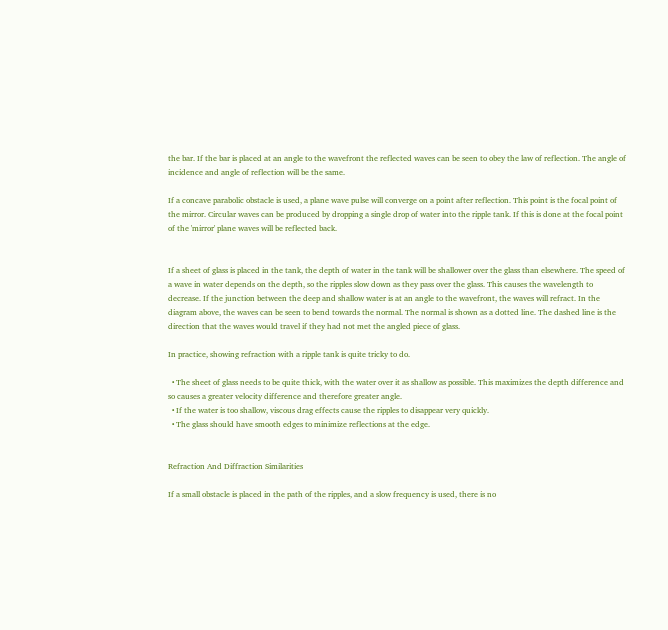the bar. If the bar is placed at an angle to the wavefront the reflected waves can be seen to obey the law of reflection. The angle of incidence and angle of reflection will be the same.

If a concave parabolic obstacle is used, a plane wave pulse will converge on a point after reflection. This point is the focal point of the mirror. Circular waves can be produced by dropping a single drop of water into the ripple tank. If this is done at the focal point of the 'mirror' plane waves will be reflected back.


If a sheet of glass is placed in the tank, the depth of water in the tank will be shallower over the glass than elsewhere. The speed of a wave in water depends on the depth, so the ripples slow down as they pass over the glass. This causes the wavelength to decrease. If the junction between the deep and shallow water is at an angle to the wavefront, the waves will refract. In the diagram above, the waves can be seen to bend towards the normal. The normal is shown as a dotted line. The dashed line is the direction that the waves would travel if they had not met the angled piece of glass.

In practice, showing refraction with a ripple tank is quite tricky to do.

  • The sheet of glass needs to be quite thick, with the water over it as shallow as possible. This maximizes the depth difference and so causes a greater velocity difference and therefore greater angle.
  • If the water is too shallow, viscous drag effects cause the ripples to disappear very quickly.
  • The glass should have smooth edges to minimize reflections at the edge.


Refraction And Diffraction Similarities

If a small obstacle is placed in the path of the ripples, and a slow frequency is used, there is no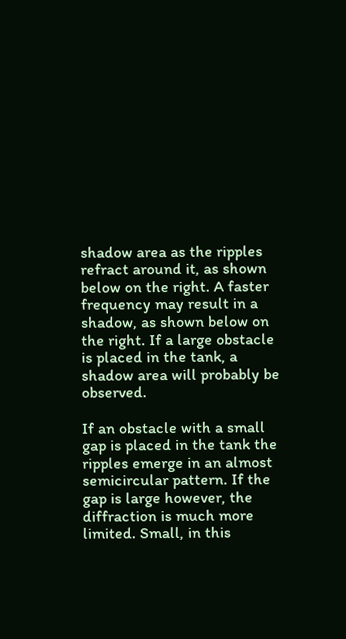shadow area as the ripples refract around it, as shown below on the right. A faster frequency may result in a shadow, as shown below on the right. If a large obstacle is placed in the tank, a shadow area will probably be observed.

If an obstacle with a small gap is placed in the tank the ripples emerge in an almost semicircular pattern. If the gap is large however, the diffraction is much more limited. Small, in this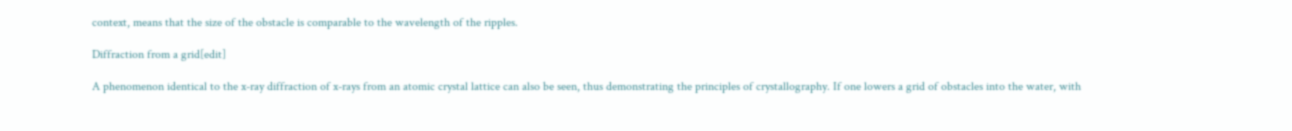context, means that the size of the obstacle is comparable to the wavelength of the ripples.

Diffraction from a grid[edit]

A phenomenon identical to the x-ray diffraction of x-rays from an atomic crystal lattice can also be seen, thus demonstrating the principles of crystallography. If one lowers a grid of obstacles into the water, with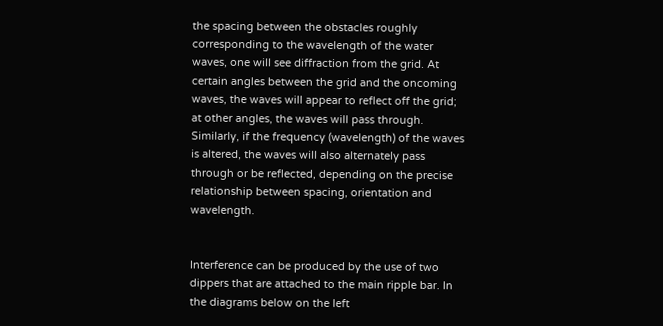the spacing between the obstacles roughly corresponding to the wavelength of the water waves, one will see diffraction from the grid. At certain angles between the grid and the oncoming waves, the waves will appear to reflect off the grid; at other angles, the waves will pass through. Similarly, if the frequency (wavelength) of the waves is altered, the waves will also alternately pass through or be reflected, depending on the precise relationship between spacing, orientation and wavelength.


Interference can be produced by the use of two dippers that are attached to the main ripple bar. In the diagrams below on the left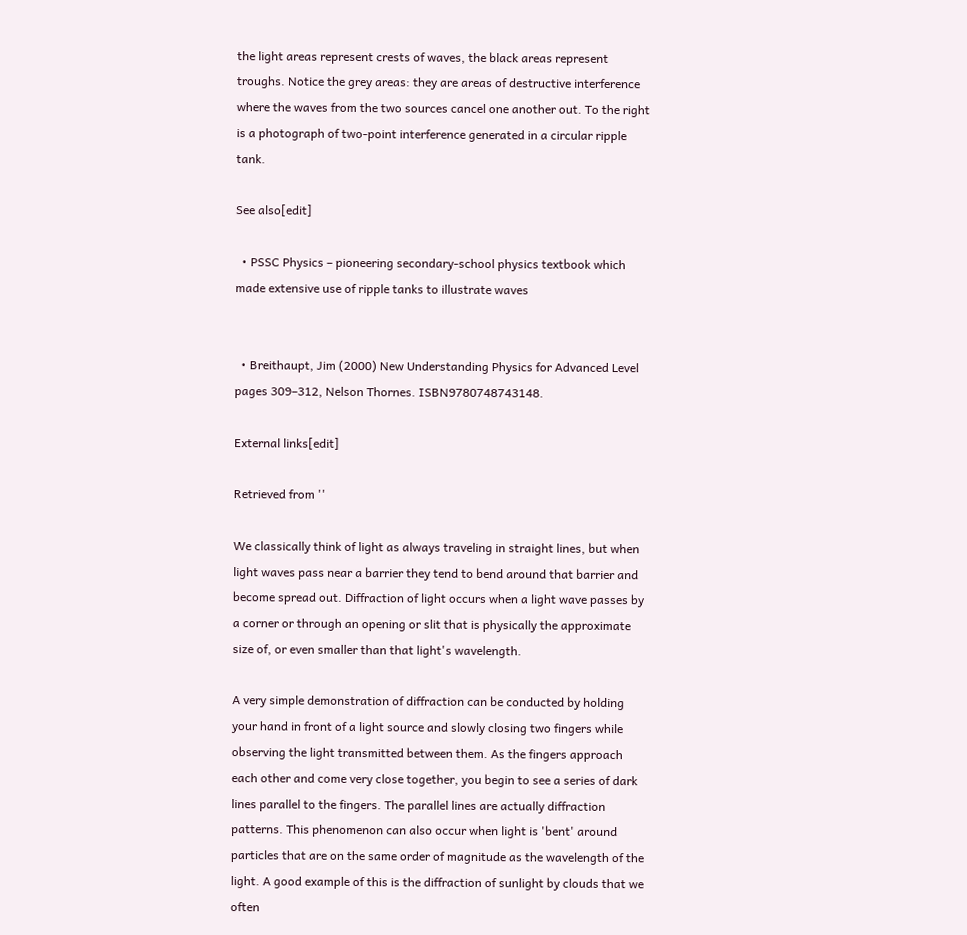the light areas represent crests of waves, the black areas represent troughs. Notice the grey areas: they are areas of destructive interference where the waves from the two sources cancel one another out. To the right is a photograph of two-point interference generated in a circular ripple tank.

See also[edit]

  • PSSC Physics – pioneering secondary-school physics textbook which made extensive use of ripple tanks to illustrate waves


  • Breithaupt, Jim (2000) New Understanding Physics for Advanced Level pages 309–312, Nelson Thornes. ISBN9780748743148.

External links[edit]

Retrieved from ''

We classically think of light as always traveling in straight lines, but when light waves pass near a barrier they tend to bend around that barrier and become spread out. Diffraction of light occurs when a light wave passes by a corner or through an opening or slit that is physically the approximate size of, or even smaller than that light's wavelength.

A very simple demonstration of diffraction can be conducted by holding your hand in front of a light source and slowly closing two fingers while observing the light transmitted between them. As the fingers approach each other and come very close together, you begin to see a series of dark lines parallel to the fingers. The parallel lines are actually diffraction patterns. This phenomenon can also occur when light is 'bent' around particles that are on the same order of magnitude as the wavelength of the light. A good example of this is the diffraction of sunlight by clouds that we often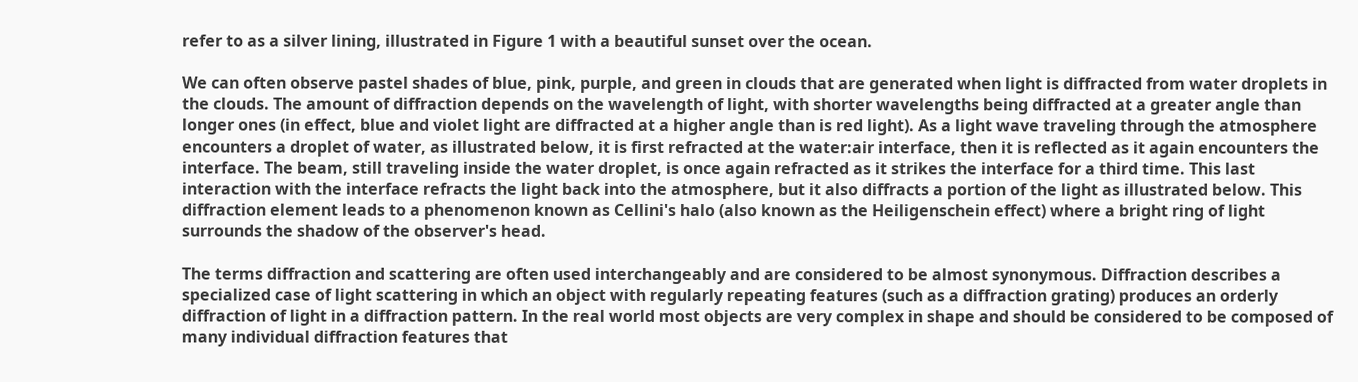refer to as a silver lining, illustrated in Figure 1 with a beautiful sunset over the ocean.

We can often observe pastel shades of blue, pink, purple, and green in clouds that are generated when light is diffracted from water droplets in the clouds. The amount of diffraction depends on the wavelength of light, with shorter wavelengths being diffracted at a greater angle than longer ones (in effect, blue and violet light are diffracted at a higher angle than is red light). As a light wave traveling through the atmosphere encounters a droplet of water, as illustrated below, it is first refracted at the water:air interface, then it is reflected as it again encounters the interface. The beam, still traveling inside the water droplet, is once again refracted as it strikes the interface for a third time. This last interaction with the interface refracts the light back into the atmosphere, but it also diffracts a portion of the light as illustrated below. This diffraction element leads to a phenomenon known as Cellini's halo (also known as the Heiligenschein effect) where a bright ring of light surrounds the shadow of the observer's head.

The terms diffraction and scattering are often used interchangeably and are considered to be almost synonymous. Diffraction describes a specialized case of light scattering in which an object with regularly repeating features (such as a diffraction grating) produces an orderly diffraction of light in a diffraction pattern. In the real world most objects are very complex in shape and should be considered to be composed of many individual diffraction features that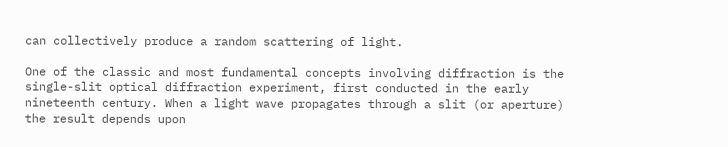can collectively produce a random scattering of light.

One of the classic and most fundamental concepts involving diffraction is the single-slit optical diffraction experiment, first conducted in the early nineteenth century. When a light wave propagates through a slit (or aperture) the result depends upon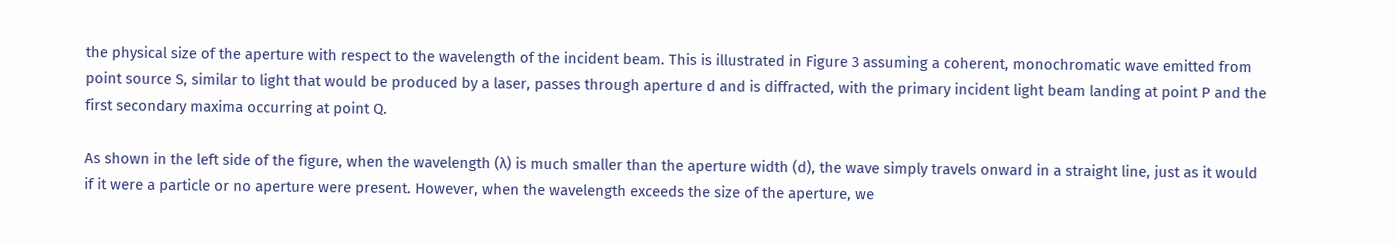the physical size of the aperture with respect to the wavelength of the incident beam. This is illustrated in Figure 3 assuming a coherent, monochromatic wave emitted from point source S, similar to light that would be produced by a laser, passes through aperture d and is diffracted, with the primary incident light beam landing at point P and the first secondary maxima occurring at point Q.

As shown in the left side of the figure, when the wavelength (λ) is much smaller than the aperture width (d), the wave simply travels onward in a straight line, just as it would if it were a particle or no aperture were present. However, when the wavelength exceeds the size of the aperture, we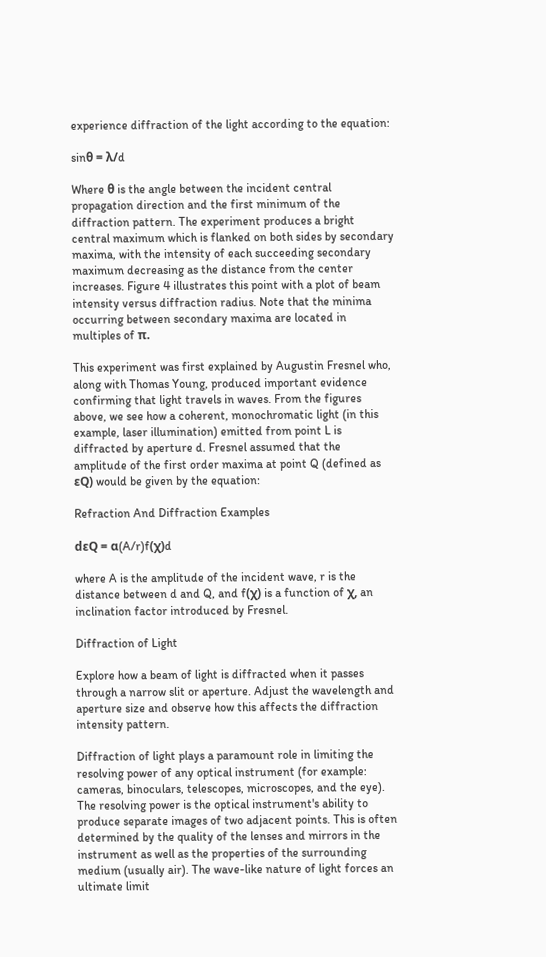experience diffraction of the light according to the equation:

sinθ = λ/d

Where θ is the angle between the incident central propagation direction and the first minimum of the diffraction pattern. The experiment produces a bright central maximum which is flanked on both sides by secondary maxima, with the intensity of each succeeding secondary maximum decreasing as the distance from the center increases. Figure 4 illustrates this point with a plot of beam intensity versus diffraction radius. Note that the minima occurring between secondary maxima are located in multiples of π.

This experiment was first explained by Augustin Fresnel who, along with Thomas Young, produced important evidence confirming that light travels in waves. From the figures above, we see how a coherent, monochromatic light (in this example, laser illumination) emitted from point L is diffracted by aperture d. Fresnel assumed that the amplitude of the first order maxima at point Q (defined as εQ) would be given by the equation:

Refraction And Diffraction Examples

dεQ = α(A/r)f(χ)d

where A is the amplitude of the incident wave, r is the distance between d and Q, and f(χ) is a function of χ, an inclination factor introduced by Fresnel.

Diffraction of Light

Explore how a beam of light is diffracted when it passes through a narrow slit or aperture. Adjust the wavelength and aperture size and observe how this affects the diffraction intensity pattern.

Diffraction of light plays a paramount role in limiting the resolving power of any optical instrument (for example: cameras, binoculars, telescopes, microscopes, and the eye). The resolving power is the optical instrument's ability to produce separate images of two adjacent points. This is often determined by the quality of the lenses and mirrors in the instrument as well as the properties of the surrounding medium (usually air). The wave-like nature of light forces an ultimate limit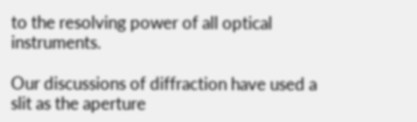to the resolving power of all optical instruments.

Our discussions of diffraction have used a slit as the aperture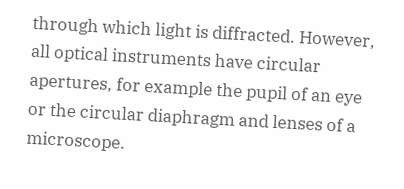through which light is diffracted. However, all optical instruments have circular apertures, for example the pupil of an eye or the circular diaphragm and lenses of a microscope.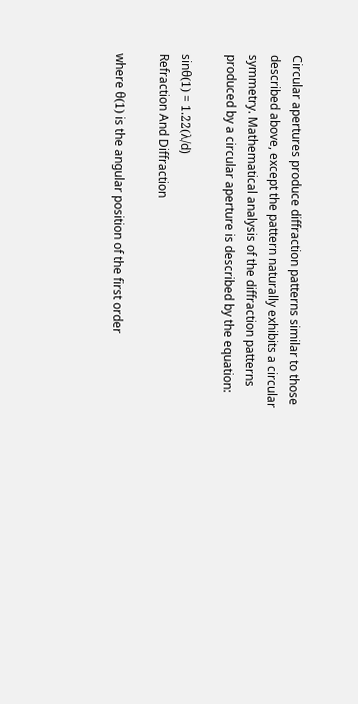Circular apertures produce diffraction patterns similar to those described above, except the pattern naturally exhibits a circular symmetry. Mathematical analysis of the diffraction patterns produced by a circular aperture is described by the equation:

sinθ(1) = 1.22(λ/d)
Refraction And Diffraction

where θ(1) is the angular position of the first order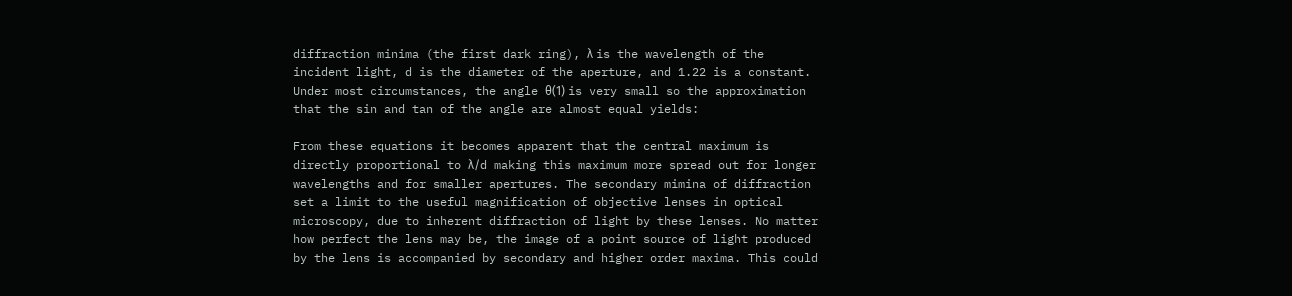diffraction minima (the first dark ring), λ is the wavelength of the incident light, d is the diameter of the aperture, and 1.22 is a constant. Under most circumstances, the angle θ(1) is very small so the approximation that the sin and tan of the angle are almost equal yields:

From these equations it becomes apparent that the central maximum is directly proportional to λ/d making this maximum more spread out for longer wavelengths and for smaller apertures. The secondary mimina of diffraction set a limit to the useful magnification of objective lenses in optical microscopy, due to inherent diffraction of light by these lenses. No matter how perfect the lens may be, the image of a point source of light produced by the lens is accompanied by secondary and higher order maxima. This could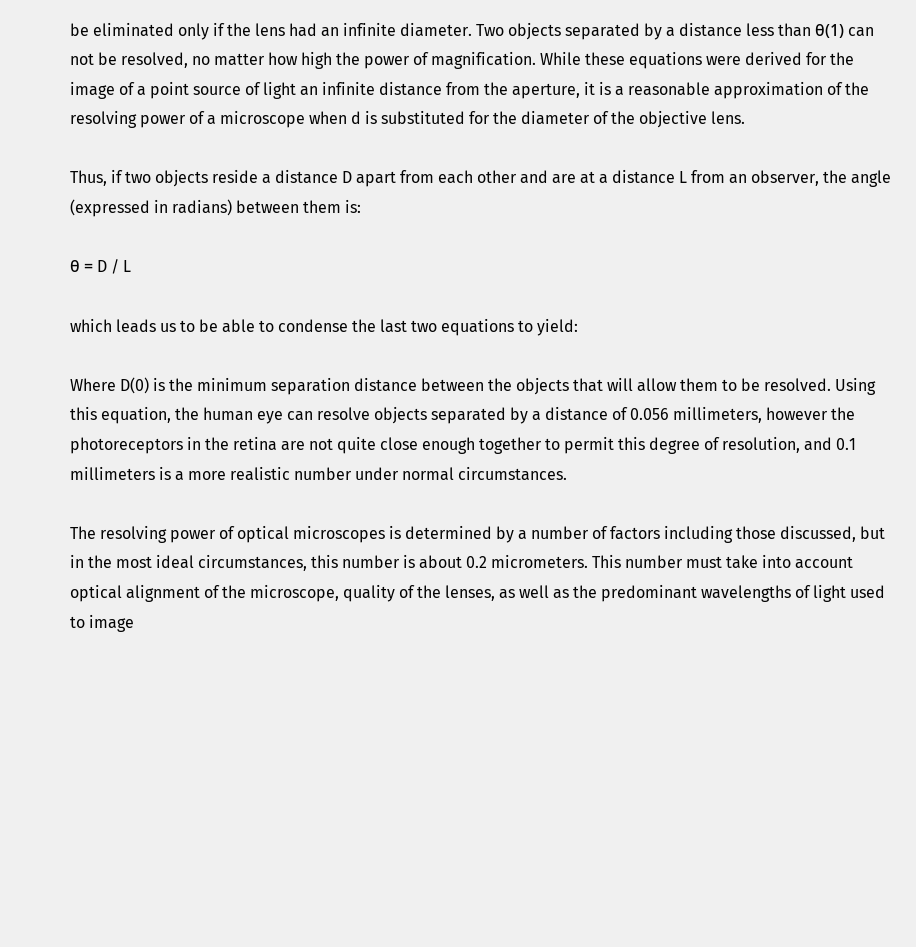be eliminated only if the lens had an infinite diameter. Two objects separated by a distance less than θ(1) can not be resolved, no matter how high the power of magnification. While these equations were derived for the image of a point source of light an infinite distance from the aperture, it is a reasonable approximation of the resolving power of a microscope when d is substituted for the diameter of the objective lens.

Thus, if two objects reside a distance D apart from each other and are at a distance L from an observer, the angle (expressed in radians) between them is:

θ = D / L

which leads us to be able to condense the last two equations to yield:

Where D(0) is the minimum separation distance between the objects that will allow them to be resolved. Using this equation, the human eye can resolve objects separated by a distance of 0.056 millimeters, however the photoreceptors in the retina are not quite close enough together to permit this degree of resolution, and 0.1 millimeters is a more realistic number under normal circumstances.

The resolving power of optical microscopes is determined by a number of factors including those discussed, but in the most ideal circumstances, this number is about 0.2 micrometers. This number must take into account optical alignment of the microscope, quality of the lenses, as well as the predominant wavelengths of light used to image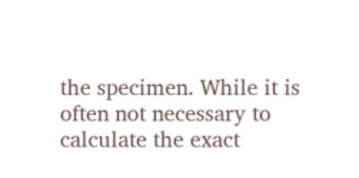the specimen. While it is often not necessary to calculate the exact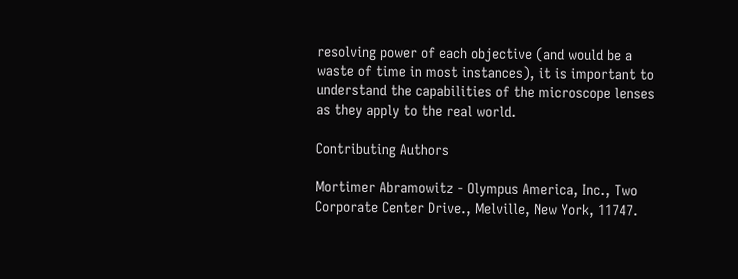resolving power of each objective (and would be a waste of time in most instances), it is important to understand the capabilities of the microscope lenses as they apply to the real world.

Contributing Authors

Mortimer Abramowitz - Olympus America, Inc., Two Corporate Center Drive., Melville, New York, 11747.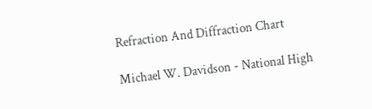Refraction And Diffraction Chart

Michael W. Davidson - National High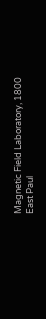Magnetic Field Laboratory, 1800 East Paul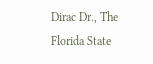Dirac Dr., The Florida State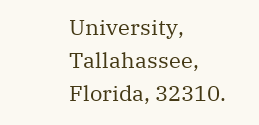University, Tallahassee, Florida, 32310.